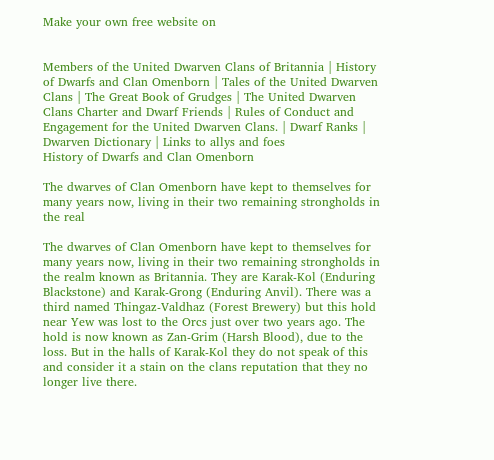Make your own free website on


Members of the United Dwarven Clans of Britannia | History of Dwarfs and Clan Omenborn | Tales of the United Dwarven Clans | The Great Book of Grudges | The United Dwarven Clans Charter and Dwarf Friends | Rules of Conduct and Engagement for the United Dwarven Clans. | Dwarf Ranks | Dwarven Dictionary | Links to allys and foes
History of Dwarfs and Clan Omenborn

The dwarves of Clan Omenborn have kept to themselves for many years now, living in their two remaining strongholds in the real

The dwarves of Clan Omenborn have kept to themselves for many years now, living in their two remaining strongholds in the realm known as Britannia. They are Karak-Kol (Enduring Blackstone) and Karak-Grong (Enduring Anvil). There was a third named Thingaz-Valdhaz (Forest Brewery) but this hold near Yew was lost to the Orcs just over two years ago. The hold is now known as Zan-Grim (Harsh Blood), due to the loss. But in the halls of Karak-Kol they do not speak of this and consider it a stain on the clans reputation that they no longer live there.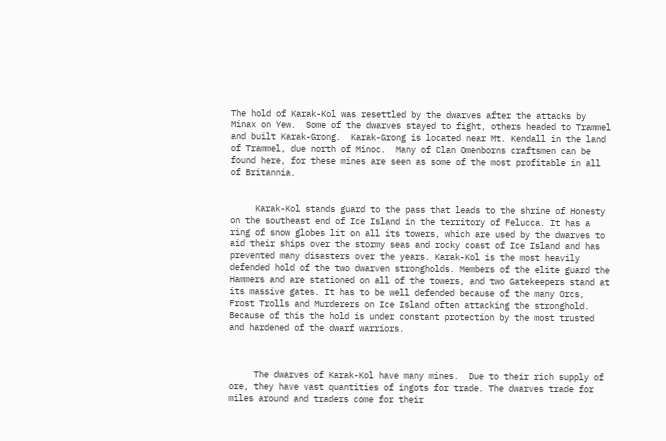The hold of Karak-Kol was resettled by the dwarves after the attacks by Minax on Yew.  Some of the dwarves stayed to fight, others headed to Trammel and built Karak-Grong.  Karak-Grong is located near Mt. Kendall in the land of Trammel, due north of Minoc.  Many of Clan Omenborns craftsmen can be found here, for these mines are seen as some of the most profitable in all of Britannia.


     Karak-Kol stands guard to the pass that leads to the shrine of Honesty on the southeast end of Ice Island in the territory of Felucca. It has a ring of snow globes lit on all its towers, which are used by the dwarves to aid their ships over the stormy seas and rocky coast of Ice Island and has prevented many disasters over the years. Karak-Kol is the most heavily defended hold of the two dwarven strongholds. Members of the elite guard the Hammers and are stationed on all of the towers, and two Gatekeepers stand at its massive gates. It has to be well defended because of the many Orcs, Frost Trolls and Murderers on Ice Island often attacking the stronghold. Because of this the hold is under constant protection by the most trusted and hardened of the dwarf warriors.



     The dwarves of Karak-Kol have many mines.  Due to their rich supply of ore, they have vast quantities of ingots for trade. The dwarves trade for miles around and traders come for their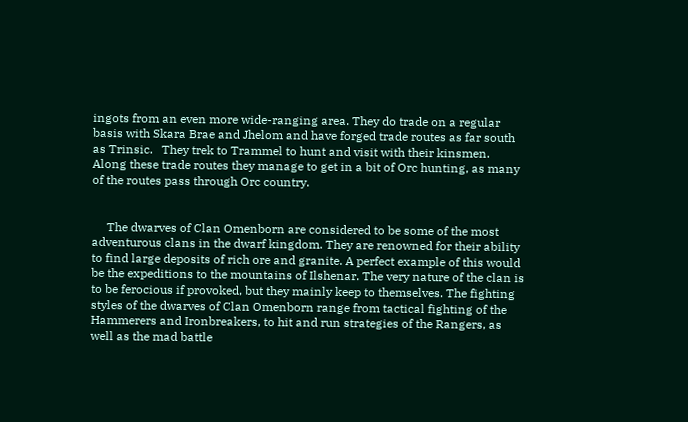ingots from an even more wide-ranging area. They do trade on a regular basis with Skara Brae and Jhelom and have forged trade routes as far south as Trinsic.   They trek to Trammel to hunt and visit with their kinsmen. Along these trade routes they manage to get in a bit of Orc hunting, as many of the routes pass through Orc country.


     The dwarves of Clan Omenborn are considered to be some of the most adventurous clans in the dwarf kingdom. They are renowned for their ability to find large deposits of rich ore and granite. A perfect example of this would be the expeditions to the mountains of Ilshenar. The very nature of the clan is to be ferocious if provoked, but they mainly keep to themselves. The fighting styles of the dwarves of Clan Omenborn range from tactical fighting of the Hammerers and Ironbreakers, to hit and run strategies of the Rangers, as well as the mad battle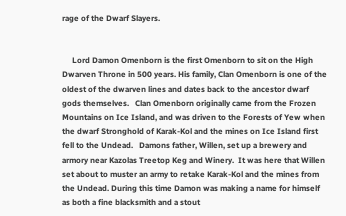rage of the Dwarf Slayers.


     Lord Damon Omenborn is the first Omenborn to sit on the High Dwarven Throne in 500 years. His family, Clan Omenborn is one of the oldest of the dwarven lines and dates back to the ancestor dwarf gods themselves.   Clan Omenborn originally came from the Frozen Mountains on Ice Island, and was driven to the Forests of Yew when the dwarf Stronghold of Karak-Kol and the mines on Ice Island first fell to the Undead.   Damons father, Willen, set up a brewery and armory near Kazolas Treetop Keg and Winery.  It was here that Willen set about to muster an army to retake Karak-Kol and the mines from the Undead. During this time Damon was making a name for himself as both a fine blacksmith and a stout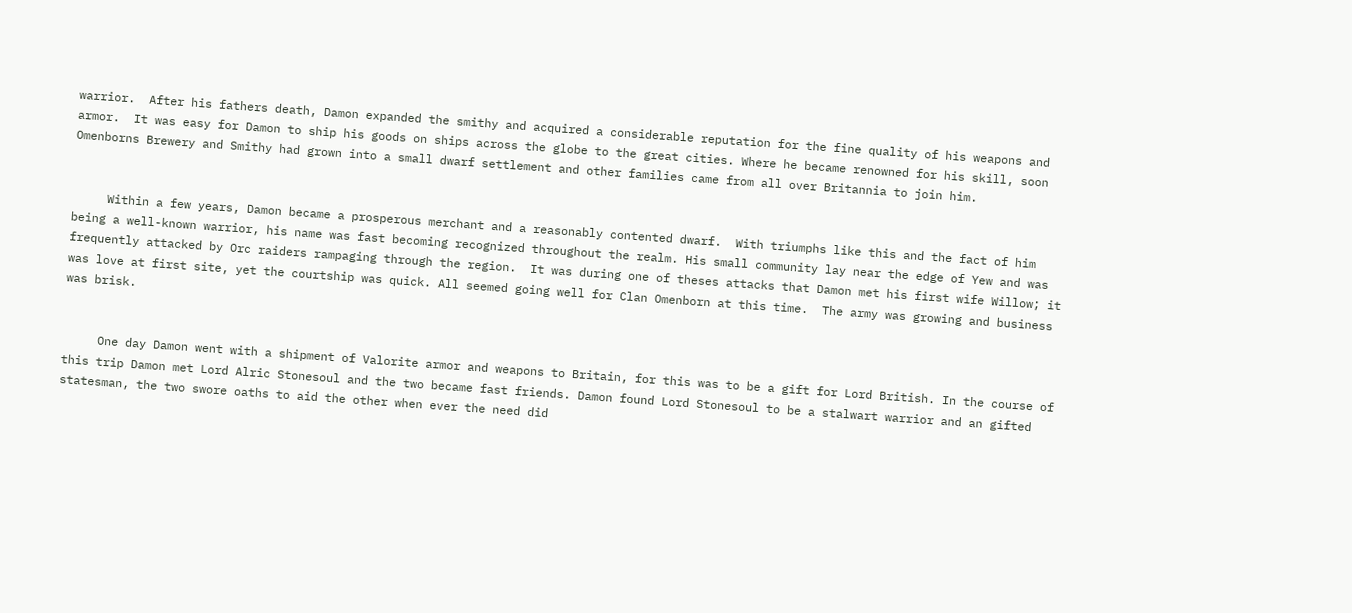warrior.  After his fathers death, Damon expanded the smithy and acquired a considerable reputation for the fine quality of his weapons and armor.  It was easy for Damon to ship his goods on ships across the globe to the great cities. Where he became renowned for his skill, soon Omenborns Brewery and Smithy had grown into a small dwarf settlement and other families came from all over Britannia to join him.


     Within a few years, Damon became a prosperous merchant and a reasonably contented dwarf.  With triumphs like this and the fact of him being a well-known warrior, his name was fast becoming recognized throughout the realm. His small community lay near the edge of Yew and was frequently attacked by Orc raiders rampaging through the region.  It was during one of theses attacks that Damon met his first wife Willow; it was love at first site, yet the courtship was quick. All seemed going well for Clan Omenborn at this time.  The army was growing and business was brisk.


     One day Damon went with a shipment of Valorite armor and weapons to Britain, for this was to be a gift for Lord British. In the course of this trip Damon met Lord Alric Stonesoul and the two became fast friends. Damon found Lord Stonesoul to be a stalwart warrior and an gifted statesman, the two swore oaths to aid the other when ever the need did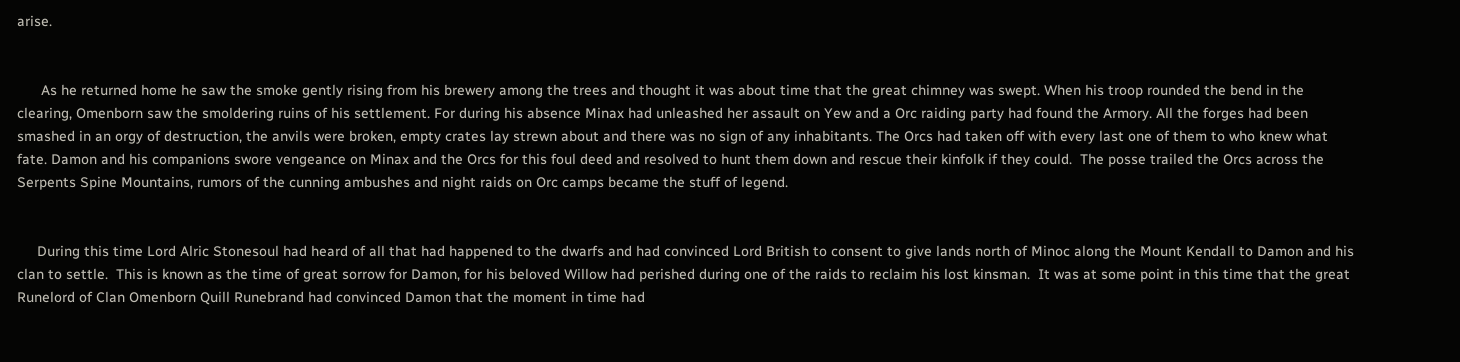arise.


      As he returned home he saw the smoke gently rising from his brewery among the trees and thought it was about time that the great chimney was swept. When his troop rounded the bend in the clearing, Omenborn saw the smoldering ruins of his settlement. For during his absence Minax had unleashed her assault on Yew and a Orc raiding party had found the Armory. All the forges had been smashed in an orgy of destruction, the anvils were broken, empty crates lay strewn about and there was no sign of any inhabitants. The Orcs had taken off with every last one of them to who knew what fate. Damon and his companions swore vengeance on Minax and the Orcs for this foul deed and resolved to hunt them down and rescue their kinfolk if they could.  The posse trailed the Orcs across the Serpents Spine Mountains, rumors of the cunning ambushes and night raids on Orc camps became the stuff of legend.


     During this time Lord Alric Stonesoul had heard of all that had happened to the dwarfs and had convinced Lord British to consent to give lands north of Minoc along the Mount Kendall to Damon and his clan to settle.  This is known as the time of great sorrow for Damon, for his beloved Willow had perished during one of the raids to reclaim his lost kinsman.  It was at some point in this time that the great Runelord of Clan Omenborn Quill Runebrand had convinced Damon that the moment in time had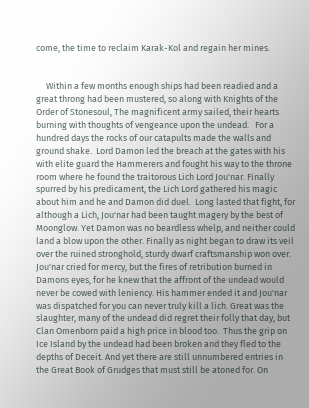come, the time to reclaim Karak-Kol and regain her mines.


     Within a few months enough ships had been readied and a great throng had been mustered, so along with Knights of the Order of Stonesoul, The magnificent army sailed, their hearts burning with thoughts of vengeance upon the undead.   For a hundred days the rocks of our catapults made the walls and ground shake.  Lord Damon led the breach at the gates with his with elite guard the Hammerers and fought his way to the throne room where he found the traitorous Lich Lord Jou'nar. Finally spurred by his predicament, the Lich Lord gathered his magic about him and he and Damon did duel.  Long lasted that fight, for although a Lich, Jou'nar had been taught magery by the best of Moonglow. Yet Damon was no beardless whelp, and neither could land a blow upon the other. Finally as night began to draw its veil over the ruined stronghold, sturdy dwarf craftsmanship won over.  Jou'nar cried for mercy, but the fires of retribution burned in Damons eyes, for he knew that the affront of the undead would never be cowed with leniency. His hammer ended it and Jou'nar was dispatched for you can never truly kill a lich. Great was the slaughter, many of the undead did regret their folly that day, but Clan Omenborn paid a high price in blood too.  Thus the grip on Ice Island by the undead had been broken and they fled to the depths of Deceit. And yet there are still unnumbered entries in the Great Book of Grudges that must still be atoned for. On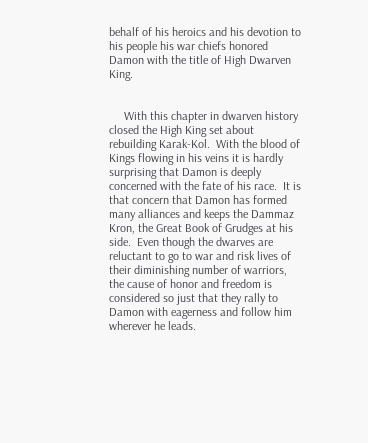behalf of his heroics and his devotion to his people his war chiefs honored Damon with the title of High Dwarven King.


     With this chapter in dwarven history closed the High King set about rebuilding Karak-Kol.  With the blood of Kings flowing in his veins it is hardly surprising that Damon is deeply concerned with the fate of his race.  It is that concern that Damon has formed many alliances and keeps the Dammaz Kron, the Great Book of Grudges at his side.  Even though the dwarves are reluctant to go to war and risk lives of their diminishing number of warriors, the cause of honor and freedom is considered so just that they rally to Damon with eagerness and follow him wherever he leads.